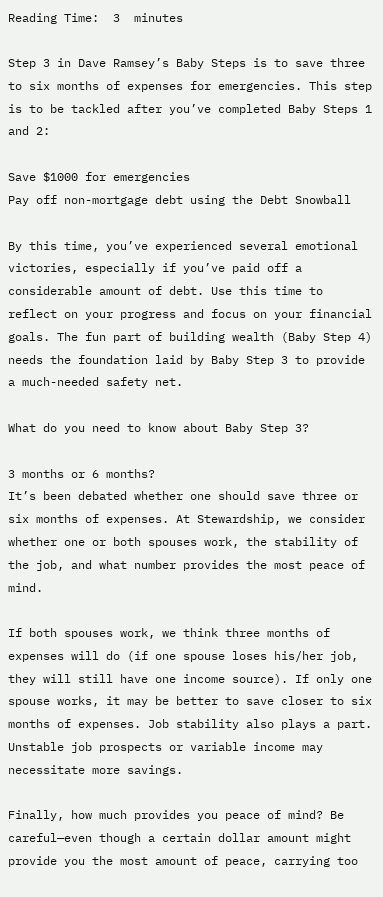Reading Time:  3  minutes

Step 3 in Dave Ramsey’s Baby Steps is to save three to six months of expenses for emergencies. This step is to be tackled after you’ve completed Baby Steps 1 and 2:

Save $1000 for emergencies
Pay off non-mortgage debt using the Debt Snowball

By this time, you’ve experienced several emotional victories, especially if you’ve paid off a considerable amount of debt. Use this time to reflect on your progress and focus on your financial goals. The fun part of building wealth (Baby Step 4) needs the foundation laid by Baby Step 3 to provide a much-needed safety net.

What do you need to know about Baby Step 3?

3 months or 6 months?
It’s been debated whether one should save three or six months of expenses. At Stewardship, we consider whether one or both spouses work, the stability of the job, and what number provides the most peace of mind.

If both spouses work, we think three months of expenses will do (if one spouse loses his/her job, they will still have one income source). If only one spouse works, it may be better to save closer to six months of expenses. Job stability also plays a part. Unstable job prospects or variable income may necessitate more savings.

Finally, how much provides you peace of mind? Be careful—even though a certain dollar amount might provide you the most amount of peace, carrying too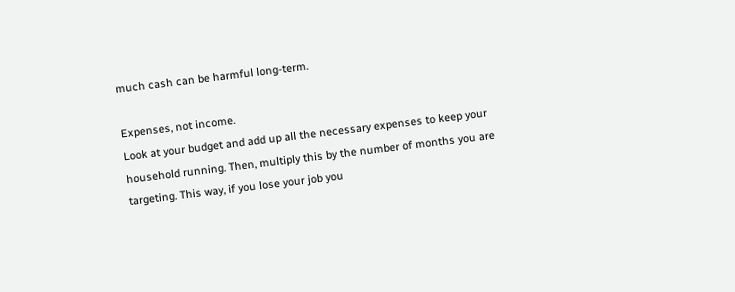much cash can be harmful long-term.

Expenses, not income.
Look at your budget and add up all the necessary expenses to keep your household running. Then, multiply this by the number of months you are targeting. This way, if you lose your job you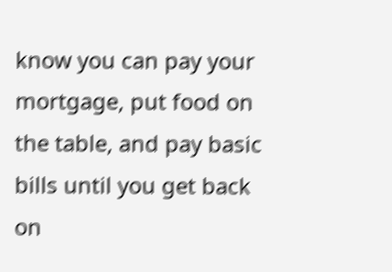know you can pay your mortgage, put food on the table, and pay basic bills until you get back on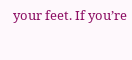your feet. If you’re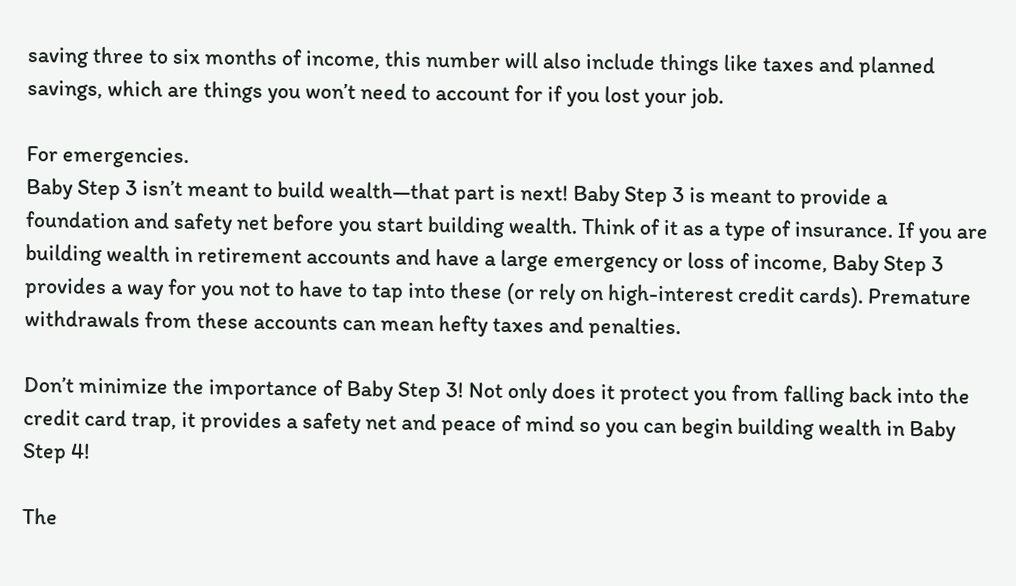saving three to six months of income, this number will also include things like taxes and planned savings, which are things you won’t need to account for if you lost your job.

For emergencies.
Baby Step 3 isn’t meant to build wealth—that part is next! Baby Step 3 is meant to provide a foundation and safety net before you start building wealth. Think of it as a type of insurance. If you are building wealth in retirement accounts and have a large emergency or loss of income, Baby Step 3 provides a way for you not to have to tap into these (or rely on high-interest credit cards). Premature withdrawals from these accounts can mean hefty taxes and penalties.

Don’t minimize the importance of Baby Step 3! Not only does it protect you from falling back into the credit card trap, it provides a safety net and peace of mind so you can begin building wealth in Baby Step 4!

The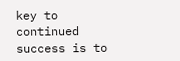key to continued success is to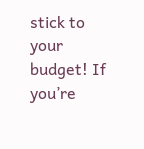stick to your budget! If you’re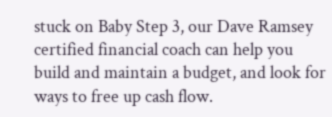stuck on Baby Step 3, our Dave Ramsey certified financial coach can help you build and maintain a budget, and look for ways to free up cash flow.